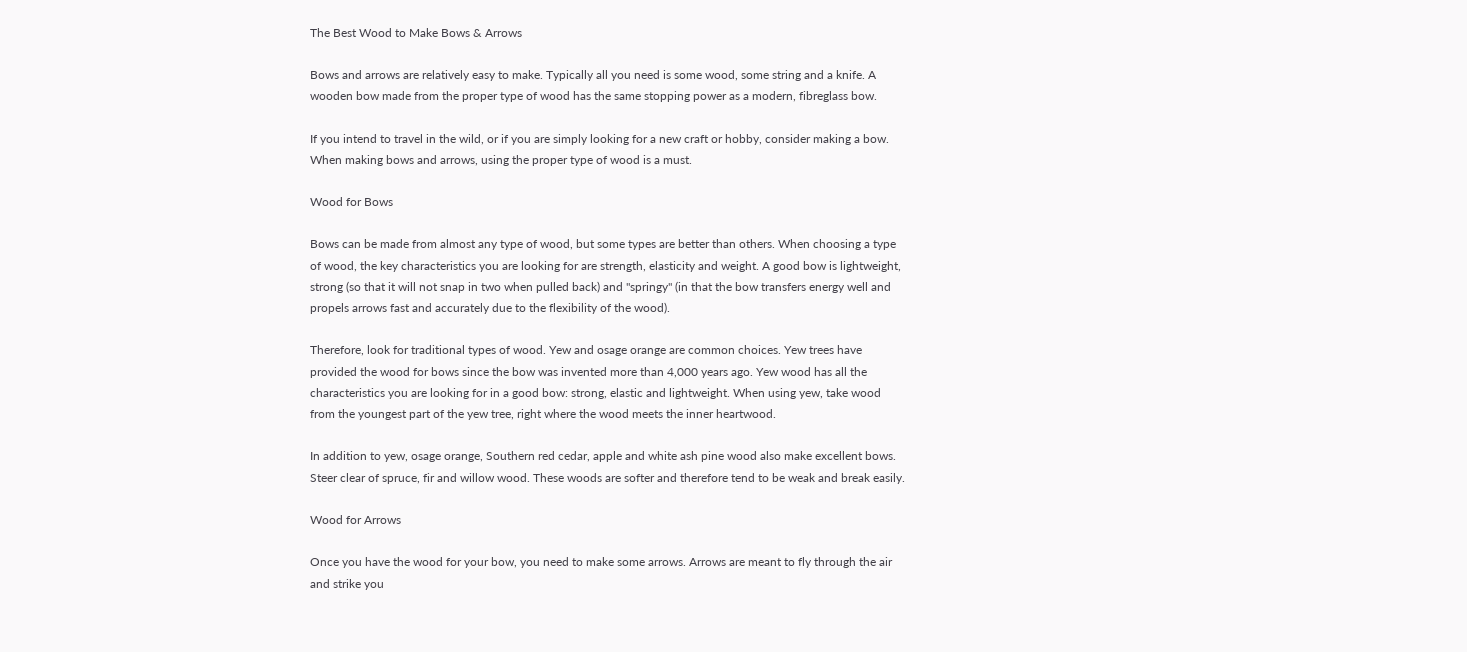The Best Wood to Make Bows & Arrows

Bows and arrows are relatively easy to make. Typically all you need is some wood, some string and a knife. A wooden bow made from the proper type of wood has the same stopping power as a modern, fibreglass bow.

If you intend to travel in the wild, or if you are simply looking for a new craft or hobby, consider making a bow. When making bows and arrows, using the proper type of wood is a must.

Wood for Bows

Bows can be made from almost any type of wood, but some types are better than others. When choosing a type of wood, the key characteristics you are looking for are strength, elasticity and weight. A good bow is lightweight, strong (so that it will not snap in two when pulled back) and "springy" (in that the bow transfers energy well and propels arrows fast and accurately due to the flexibility of the wood).

Therefore, look for traditional types of wood. Yew and osage orange are common choices. Yew trees have provided the wood for bows since the bow was invented more than 4,000 years ago. Yew wood has all the characteristics you are looking for in a good bow: strong, elastic and lightweight. When using yew, take wood from the youngest part of the yew tree, right where the wood meets the inner heartwood.

In addition to yew, osage orange, Southern red cedar, apple and white ash pine wood also make excellent bows. Steer clear of spruce, fir and willow wood. These woods are softer and therefore tend to be weak and break easily.

Wood for Arrows

Once you have the wood for your bow, you need to make some arrows. Arrows are meant to fly through the air and strike you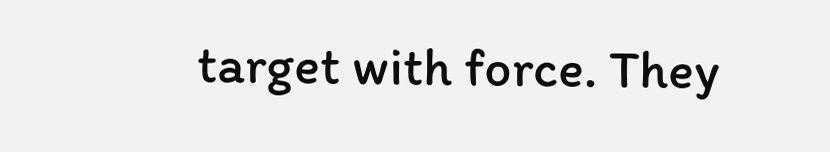target with force. They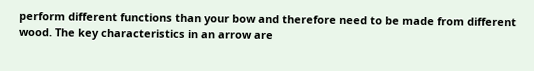perform different functions than your bow and therefore need to be made from different wood. The key characteristics in an arrow are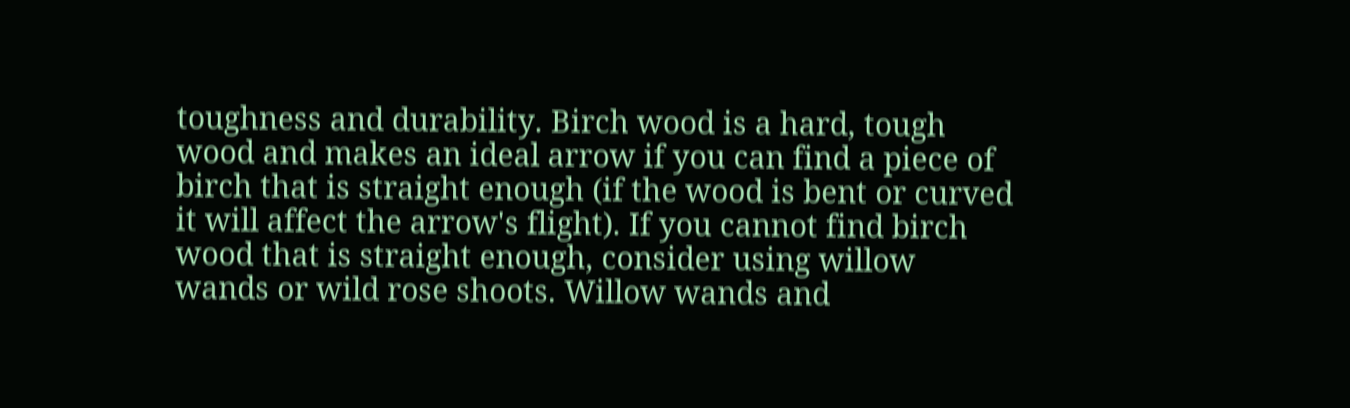toughness and durability. Birch wood is a hard, tough wood and makes an ideal arrow if you can find a piece of birch that is straight enough (if the wood is bent or curved it will affect the arrow's flight). If you cannot find birch wood that is straight enough, consider using willow wands or wild rose shoots. Willow wands and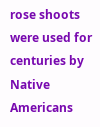rose shoots were used for centuries by Native Americans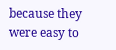because they were easy to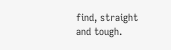find, straight and tough.